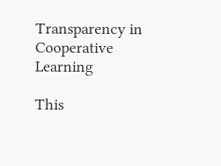Transparency in Cooperative Learning

This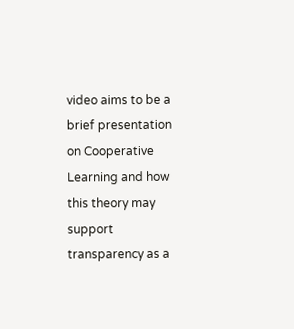video aims to be a brief presentation on Cooperative Learning and how this theory may support transparency as a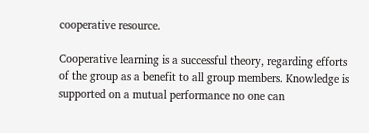cooperative resource.

Cooperative learning is a successful theory, regarding efforts of the group as a benefit to all group members. Knowledge is supported on a mutual performance no one can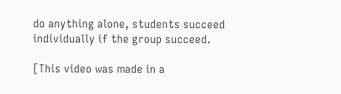do anything alone, students succeed individually if the group succeed.

[This video was made in a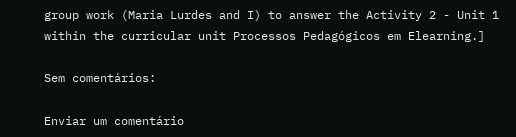group work (Maria Lurdes and I) to answer the Activity 2 - Unit 1 within the curricular unit Processos Pedagógicos em Elearning.]

Sem comentários:

Enviar um comentário